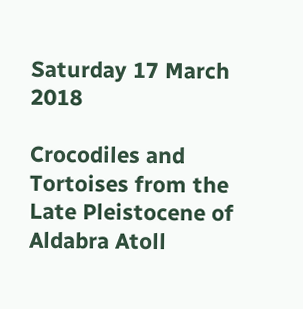Saturday 17 March 2018

Crocodiles and Tortoises from the Late Pleistocene of Aldabra Atoll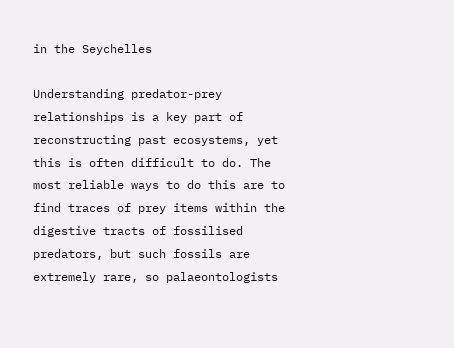in the Seychelles

Understanding predator-prey relationships is a key part of reconstructing past ecosystems, yet this is often difficult to do. The most reliable ways to do this are to find traces of prey items within the digestive tracts of fossilised predators, but such fossils are extremely rare, so palaeontologists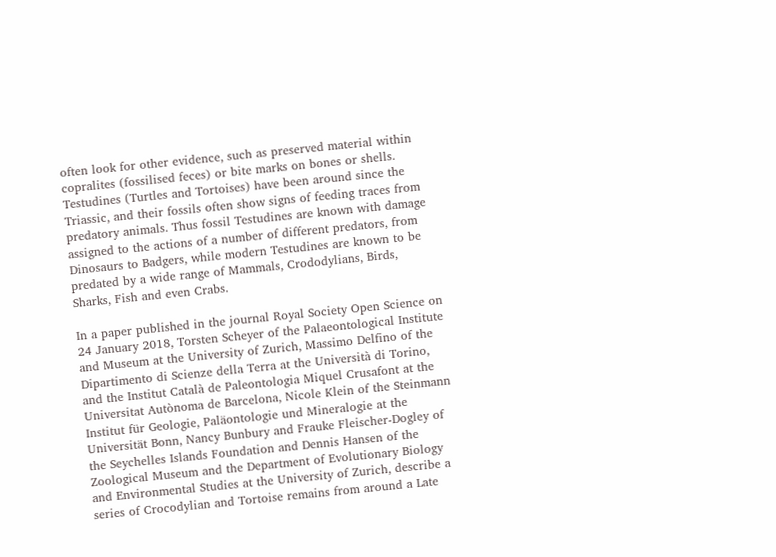often look for other evidence, such as preserved material within copralites (fossilised feces) or bite marks on bones or shells. Testudines (Turtles and Tortoises) have been around since the Triassic, and their fossils often show signs of feeding traces from predatory animals. Thus fossil Testudines are known with damage assigned to the actions of a number of different predators, from Dinosaurs to Badgers, while modern Testudines are known to be predated by a wide range of Mammals, Crododylians, Birds, Sharks, Fish and even Crabs.

In a paper published in the journal Royal Society Open Science on 24 January 2018, Torsten Scheyer of the Palaeontological Institute and Museum at the University of Zurich, Massimo Delfino of the Dipartimento di Scienze della Terra at the Università di Torino, and the Institut Català de Paleontologia Miquel Crusafont at the Universitat Autònoma de Barcelona, Nicole Klein of the Steinmann Institut für Geologie, Paläontologie und Mineralogie at the Universität Bonn, Nancy Bunbury and Frauke Fleischer-Dogley of the Seychelles Islands Foundation and Dennis Hansen of the Zoological Museum and the Department of Evolutionary Biology and Environmental Studies at the University of Zurich, describe a series of Crocodylian and Tortoise remains from around a Late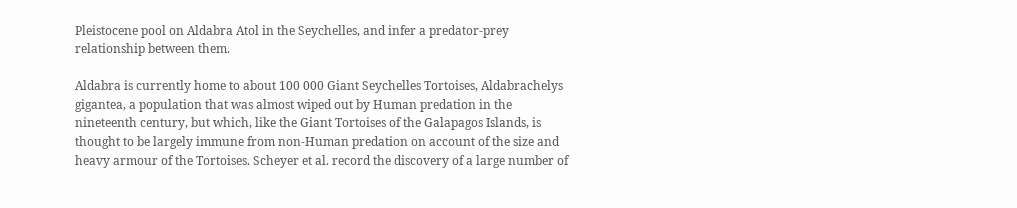Pleistocene pool on Aldabra Atol in the Seychelles, and infer a predator-prey relationship between them.

Aldabra is currently home to about 100 000 Giant Seychelles Tortoises, Aldabrachelys gigantea, a population that was almost wiped out by Human predation in the nineteenth century, but which, like the Giant Tortoises of the Galapagos Islands, is thought to be largely immune from non-Human predation on account of the size and heavy armour of the Tortoises. Scheyer et al. record the discovery of a large number of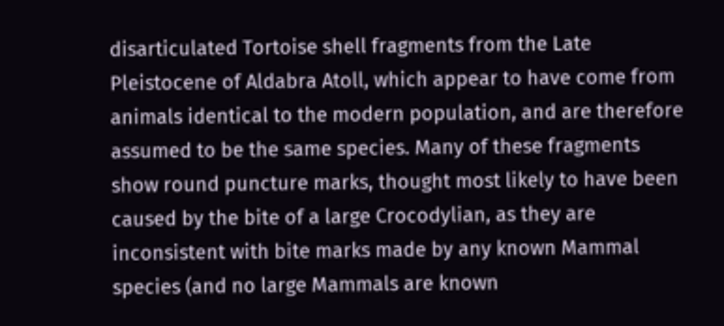disarticulated Tortoise shell fragments from the Late Pleistocene of Aldabra Atoll, which appear to have come from animals identical to the modern population, and are therefore assumed to be the same species. Many of these fragments show round puncture marks, thought most likely to have been caused by the bite of a large Crocodylian, as they are inconsistent with bite marks made by any known Mammal species (and no large Mammals are known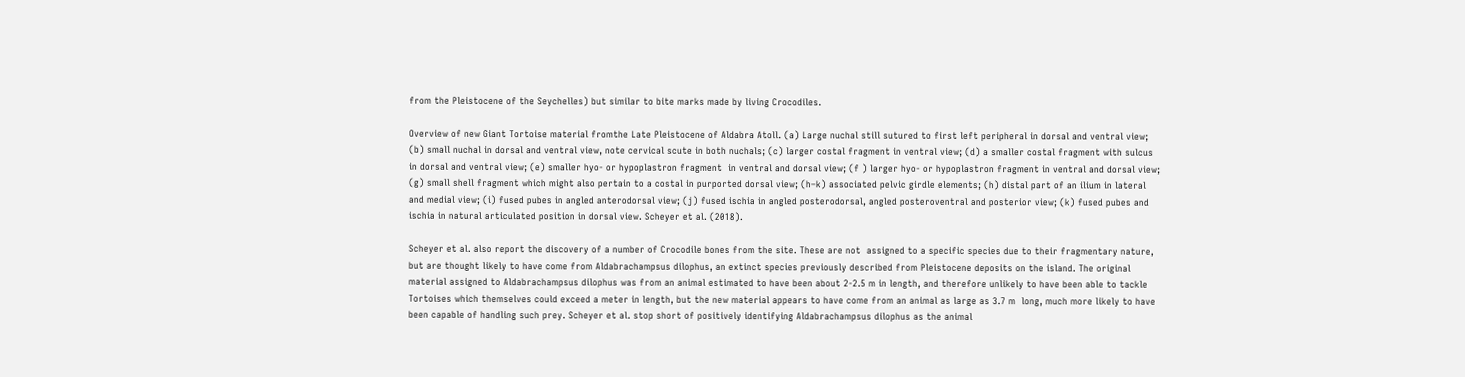from the Pleistocene of the Seychelles) but similar to bite marks made by living Crocodiles.

Overview of new Giant Tortoise material fromthe Late Pleistocene of Aldabra Atoll. (a) Large nuchal still sutured to first left peripheral in dorsal and ventral view; (b) small nuchal in dorsal and ventral view, note cervical scute in both nuchals; (c) larger costal fragment in ventral view; (d) a smaller costal fragment with sulcus in dorsal and ventral view; (e) smaller hyo- or hypoplastron fragment  in ventral and dorsal view; (f ) larger hyo- or hypoplastron fragment in ventral and dorsal view; (g) small shell fragment which might also pertain to a costal in purported dorsal view; (h–k) associated pelvic girdle elements; (h) distal part of an ilium in lateral and medial view; (i) fused pubes in angled anterodorsal view; (j) fused ischia in angled posterodorsal, angled posteroventral and posterior view; (k) fused pubes and ischia in natural articulated position in dorsal view. Scheyer et al. (2018).

Scheyer et al. also report the discovery of a number of Crocodile bones from the site. These are not  assigned to a specific species due to their fragmentary nature, but are thought likely to have come from Aldabrachampsus dilophus, an extinct species previously described from Pleistocene deposits on the island. The original material assigned to Aldabrachampsus dilophus was from an animal estimated to have been about 2-2.5 m in length, and therefore unlikely to have been able to tackle Tortoises which themselves could exceed a meter in length, but the new material appears to have come from an animal as large as 3.7 m  long, much more likely to have been capable of handling such prey. Scheyer et al. stop short of positively identifying Aldabrachampsus dilophus as the animal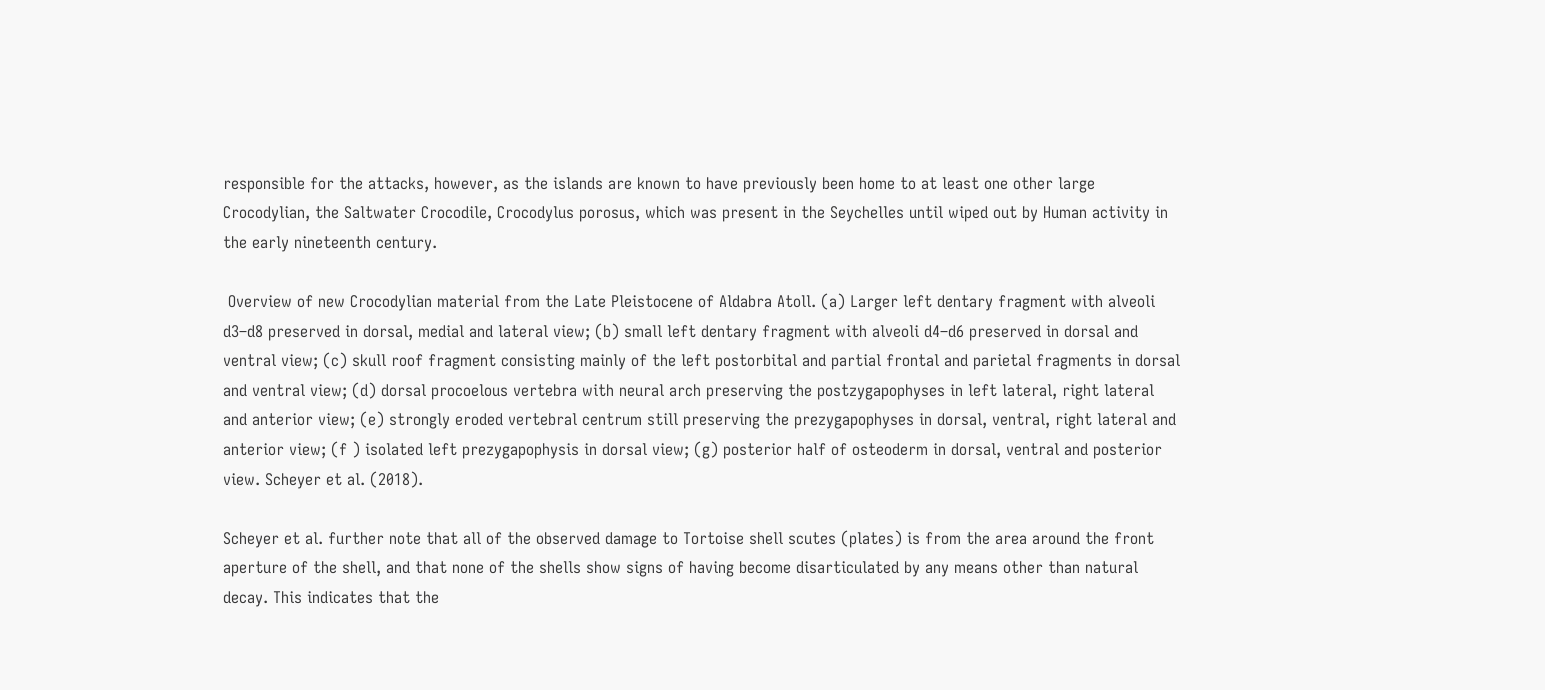responsible for the attacks, however, as the islands are known to have previously been home to at least one other large Crocodylian, the Saltwater Crocodile, Crocodylus porosus, which was present in the Seychelles until wiped out by Human activity in the early nineteenth century.

 Overview of new Crocodylian material from the Late Pleistocene of Aldabra Atoll. (a) Larger left dentary fragment with alveoli d3–d8 preserved in dorsal, medial and lateral view; (b) small left dentary fragment with alveoli d4–d6 preserved in dorsal and ventral view; (c) skull roof fragment consisting mainly of the left postorbital and partial frontal and parietal fragments in dorsal and ventral view; (d) dorsal procoelous vertebra with neural arch preserving the postzygapophyses in left lateral, right lateral and anterior view; (e) strongly eroded vertebral centrum still preserving the prezygapophyses in dorsal, ventral, right lateral and anterior view; (f ) isolated left prezygapophysis in dorsal view; (g) posterior half of osteoderm in dorsal, ventral and posterior view. Scheyer et al. (2018).

Scheyer et al. further note that all of the observed damage to Tortoise shell scutes (plates) is from the area around the front aperture of the shell, and that none of the shells show signs of having become disarticulated by any means other than natural decay. This indicates that the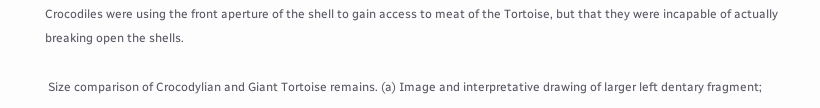Crocodiles were using the front aperture of the shell to gain access to meat of the Tortoise, but that they were incapable of actually breaking open the shells.

 Size comparison of Crocodylian and Giant Tortoise remains. (a) Image and interpretative drawing of larger left dentary fragment;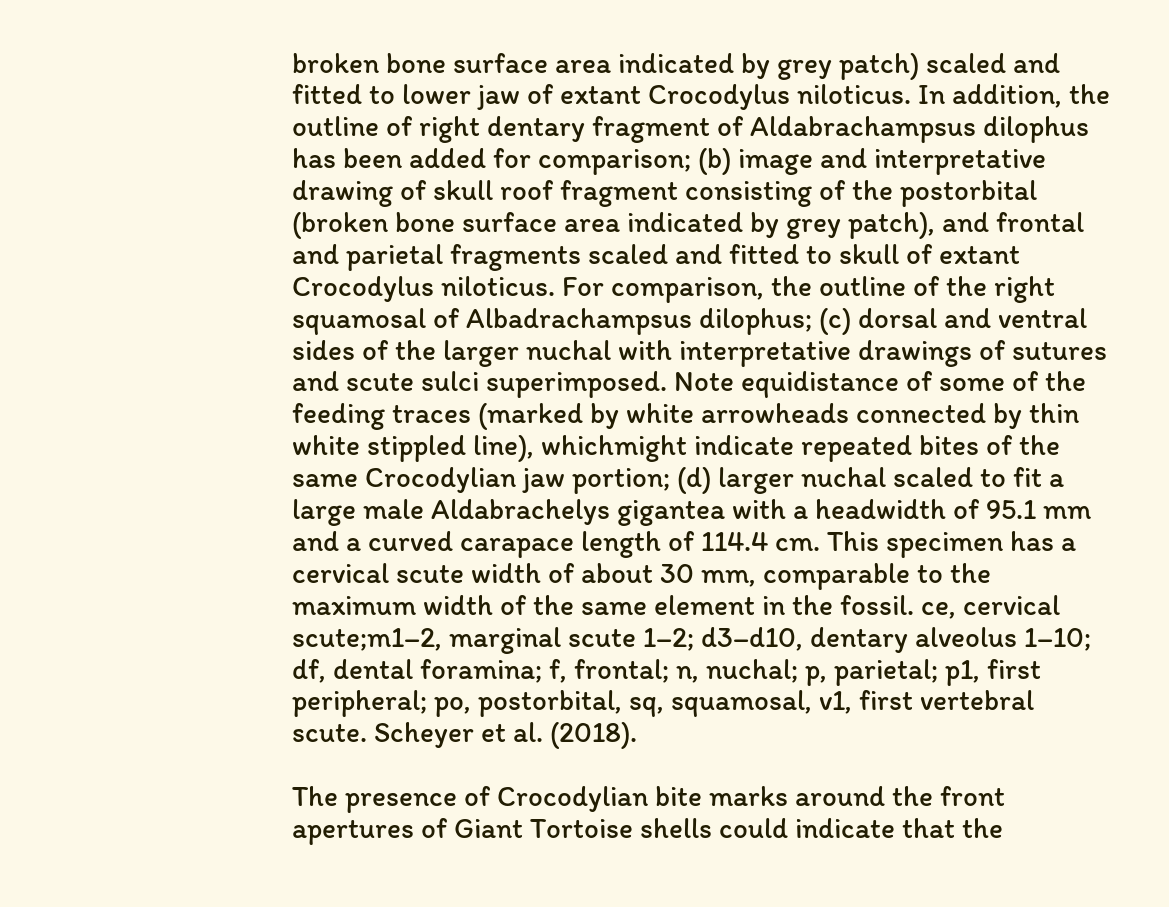broken bone surface area indicated by grey patch) scaled and fitted to lower jaw of extant Crocodylus niloticus. In addition, the outline of right dentary fragment of Aldabrachampsus dilophus has been added for comparison; (b) image and interpretative drawing of skull roof fragment consisting of the postorbital (broken bone surface area indicated by grey patch), and frontal and parietal fragments scaled and fitted to skull of extant Crocodylus niloticus. For comparison, the outline of the right squamosal of Albadrachampsus dilophus; (c) dorsal and ventral sides of the larger nuchal with interpretative drawings of sutures and scute sulci superimposed. Note equidistance of some of the feeding traces (marked by white arrowheads connected by thin white stippled line), whichmight indicate repeated bites of the same Crocodylian jaw portion; (d) larger nuchal scaled to fit a large male Aldabrachelys gigantea with a headwidth of 95.1 mm and a curved carapace length of 114.4 cm. This specimen has a cervical scute width of about 30 mm, comparable to the maximum width of the same element in the fossil. ce, cervical scute;m1–2, marginal scute 1–2; d3–d10, dentary alveolus 1–10; df, dental foramina; f, frontal; n, nuchal; p, parietal; p1, first peripheral; po, postorbital, sq, squamosal, v1, first vertebral scute. Scheyer et al. (2018).

The presence of Crocodylian bite marks around the front apertures of Giant Tortoise shells could indicate that the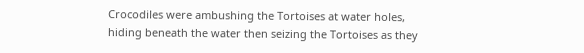Crocodiles were ambushing the Tortoises at water holes, hiding beneath the water then seizing the Tortoises as they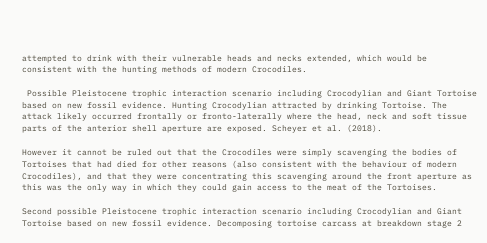attempted to drink with their vulnerable heads and necks extended, which would be consistent with the hunting methods of modern Crocodiles.

 Possible Pleistocene trophic interaction scenario including Crocodylian and Giant Tortoise based on new fossil evidence. Hunting Crocodylian attracted by drinking Tortoise. The attack likely occurred frontally or fronto-laterally where the head, neck and soft tissue parts of the anterior shell aperture are exposed. Scheyer et al. (2018).

However it cannot be ruled out that the Crocodiles were simply scavenging the bodies of Tortoises that had died for other reasons (also consistent with the behaviour of modern Crocodiles), and that they were concentrating this scavenging around the front aperture as this was the only way in which they could gain access to the meat of the Tortoises.

Second possible Pleistocene trophic interaction scenario including Crocodylian and Giant Tortoise based on new fossil evidence. Decomposing tortoise carcass at breakdown stage 2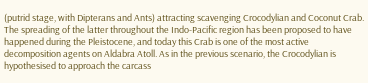(putrid stage, with Dipterans and Ants) attracting scavenging Crocodylian and Coconut Crab. The spreading of the latter throughout the Indo-Pacific region has been proposed to have happened during the Pleistocene, and today this Crab is one of the most active decomposition agents on Aldabra Atoll. As in the previous scenario, the Crocodylian is hypothesised to approach the carcass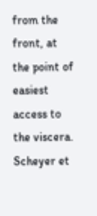from the front, at the point of easiest access to the viscera. Scheyer et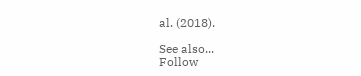al. (2018).

See also...
Follow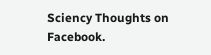Sciency Thoughts on Facebook.